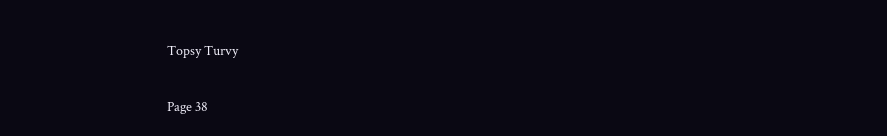Topsy Turvy

Page 38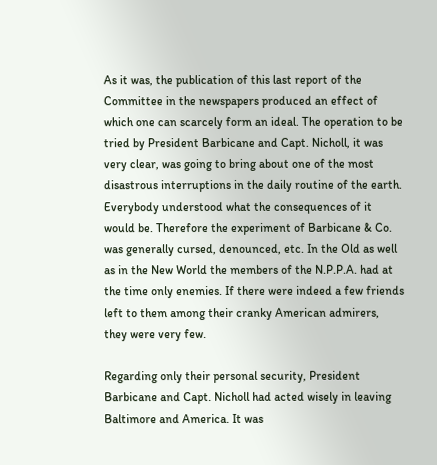As it was, the publication of this last report of the Committee in the newspapers produced an effect of which one can scarcely form an ideal. The operation to be tried by President Barbicane and Capt. Nicholl, it was very clear, was going to bring about one of the most disastrous interruptions in the daily routine of the earth. Everybody understood what the consequences of it would be. Therefore the experiment of Barbicane & Co. was generally cursed, denounced, etc. In the Old as well as in the New World the members of the N.P.P.A. had at the time only enemies. If there were indeed a few friends left to them among their cranky American admirers, they were very few.

Regarding only their personal security, President Barbicane and Capt. Nicholl had acted wisely in leaving Baltimore and America. It was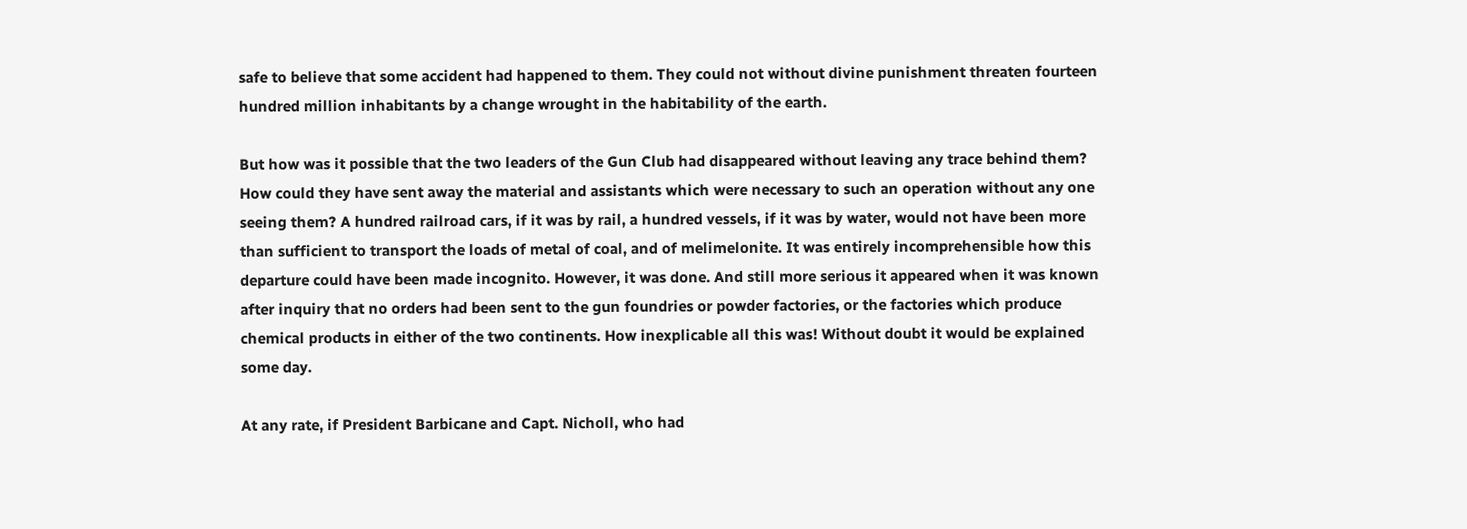safe to believe that some accident had happened to them. They could not without divine punishment threaten fourteen hundred million inhabitants by a change wrought in the habitability of the earth.

But how was it possible that the two leaders of the Gun Club had disappeared without leaving any trace behind them? How could they have sent away the material and assistants which were necessary to such an operation without any one seeing them? A hundred railroad cars, if it was by rail, a hundred vessels, if it was by water, would not have been more than sufficient to transport the loads of metal of coal, and of melimelonite. It was entirely incomprehensible how this departure could have been made incognito. However, it was done. And still more serious it appeared when it was known after inquiry that no orders had been sent to the gun foundries or powder factories, or the factories which produce chemical products in either of the two continents. How inexplicable all this was! Without doubt it would be explained some day.

At any rate, if President Barbicane and Capt. Nicholl, who had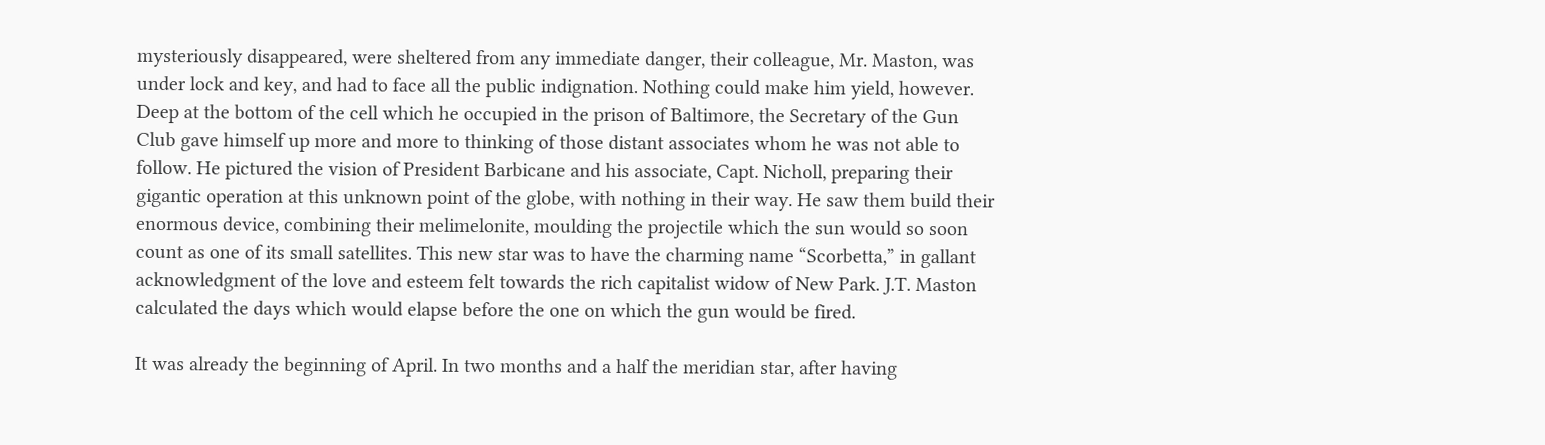mysteriously disappeared, were sheltered from any immediate danger, their colleague, Mr. Maston, was under lock and key, and had to face all the public indignation. Nothing could make him yield, however. Deep at the bottom of the cell which he occupied in the prison of Baltimore, the Secretary of the Gun Club gave himself up more and more to thinking of those distant associates whom he was not able to follow. He pictured the vision of President Barbicane and his associate, Capt. Nicholl, preparing their gigantic operation at this unknown point of the globe, with nothing in their way. He saw them build their enormous device, combining their melimelonite, moulding the projectile which the sun would so soon count as one of its small satellites. This new star was to have the charming name “Scorbetta,” in gallant acknowledgment of the love and esteem felt towards the rich capitalist widow of New Park. J.T. Maston calculated the days which would elapse before the one on which the gun would be fired.

It was already the beginning of April. In two months and a half the meridian star, after having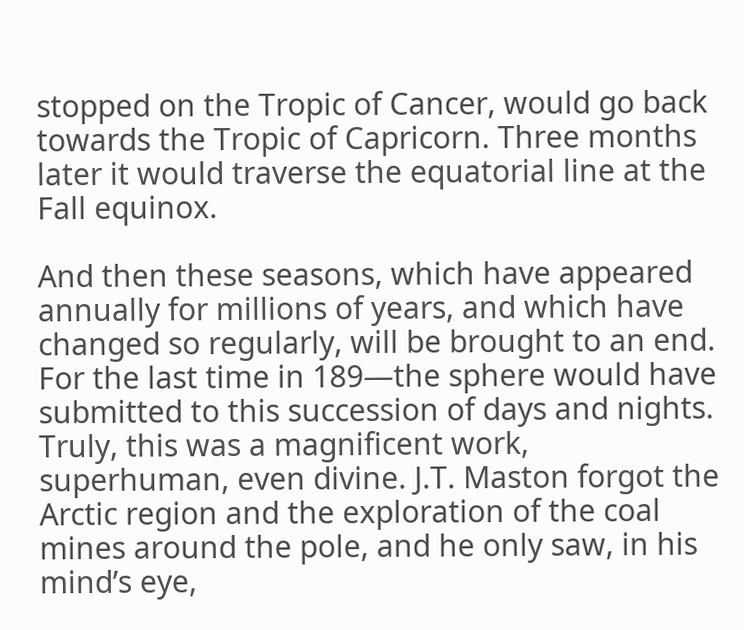stopped on the Tropic of Cancer, would go back towards the Tropic of Capricorn. Three months later it would traverse the equatorial line at the Fall equinox.

And then these seasons, which have appeared annually for millions of years, and which have changed so regularly, will be brought to an end. For the last time in 189—the sphere would have submitted to this succession of days and nights. Truly, this was a magnificent work, superhuman, even divine. J.T. Maston forgot the Arctic region and the exploration of the coal mines around the pole, and he only saw, in his mind’s eye,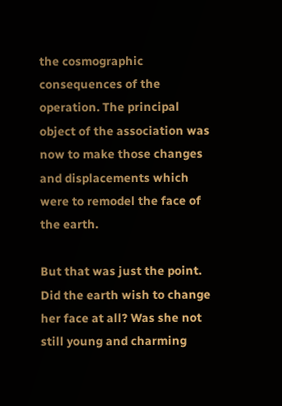the cosmographic consequences of the operation. The principal object of the association was now to make those changes and displacements which were to remodel the face of the earth.

But that was just the point. Did the earth wish to change her face at all? Was she not still young and charming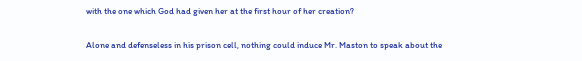with the one which God had given her at the first hour of her creation?

Alone and defenseless in his prison cell, nothing could induce Mr. Maston to speak about the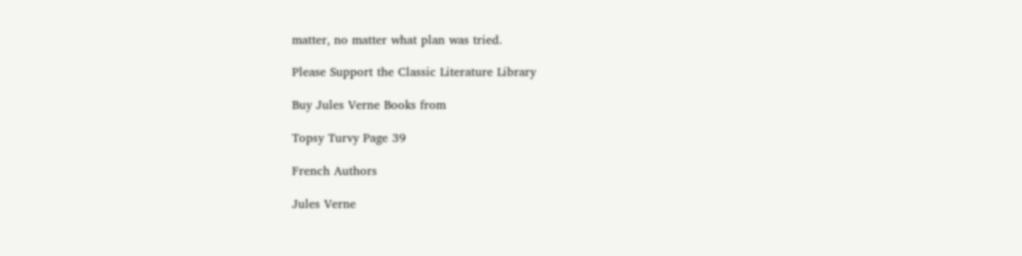matter, no matter what plan was tried.

Please Support the Classic Literature Library

Buy Jules Verne Books from

Topsy Turvy Page 39

French Authors

Jules Verne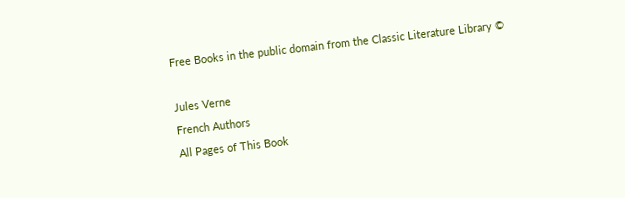Free Books in the public domain from the Classic Literature Library ©

Jules Verne
French Authors
All Pages of This Book